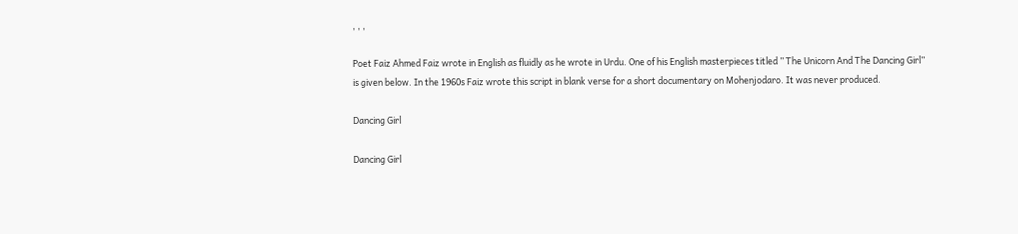, , ,

Poet Faiz Ahmed Faiz wrote in English as fluidly as he wrote in Urdu. One of his English masterpieces titled ” The Unicorn And The Dancing Girl” is given below. In the 1960s Faiz wrote this script in blank verse for a short documentary on Mohenjodaro. It was never produced.

Dancing Girl

Dancing Girl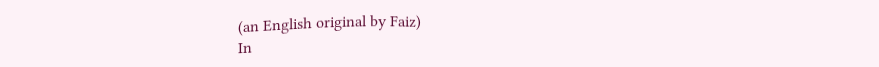(an English original by Faiz)
In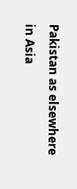Pakistan as elsewhere in Asia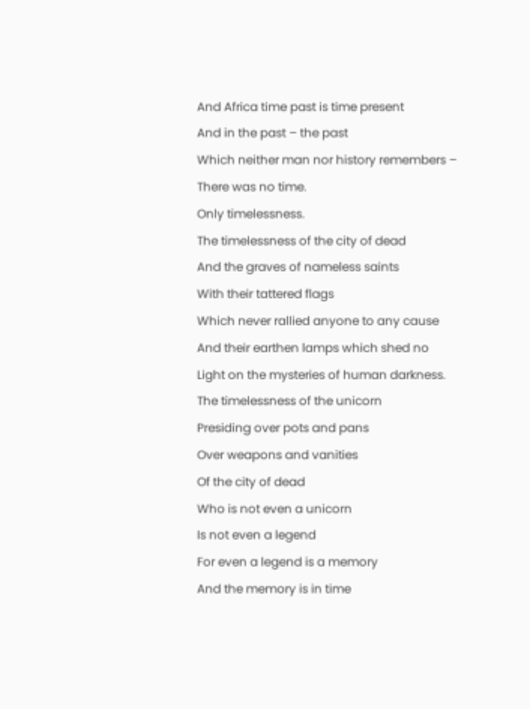And Africa time past is time present
And in the past – the past
Which neither man nor history remembers –
There was no time.
Only timelessness.
The timelessness of the city of dead
And the graves of nameless saints
With their tattered flags
Which never rallied anyone to any cause
And their earthen lamps which shed no
Light on the mysteries of human darkness.
The timelessness of the unicorn
Presiding over pots and pans
Over weapons and vanities
Of the city of dead
Who is not even a unicorn
Is not even a legend
For even a legend is a memory
And the memory is in time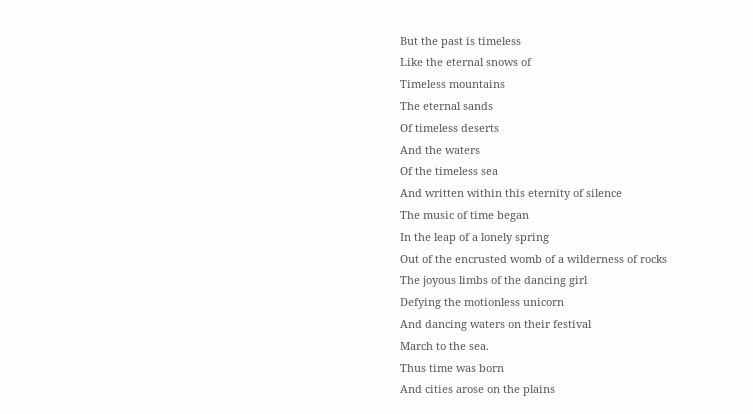But the past is timeless
Like the eternal snows of
Timeless mountains
The eternal sands
Of timeless deserts
And the waters
Of the timeless sea
And written within this eternity of silence
The music of time began
In the leap of a lonely spring
Out of the encrusted womb of a wilderness of rocks
The joyous limbs of the dancing girl
Defying the motionless unicorn
And dancing waters on their festival
March to the sea.
Thus time was born
And cities arose on the plains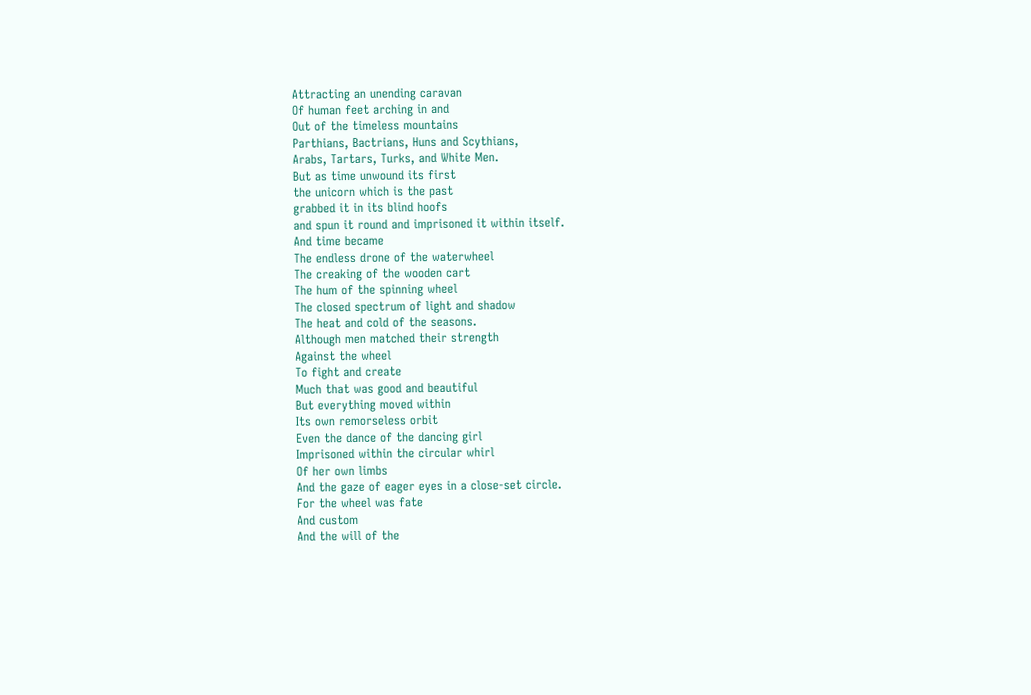Attracting an unending caravan
Of human feet arching in and
Out of the timeless mountains
Parthians, Bactrians, Huns and Scythians,
Arabs, Tartars, Turks, and White Men.
But as time unwound its first
the unicorn which is the past
grabbed it in its blind hoofs
and spun it round and imprisoned it within itself.
And time became
The endless drone of the waterwheel
The creaking of the wooden cart
The hum of the spinning wheel
The closed spectrum of light and shadow
The heat and cold of the seasons.
Although men matched their strength
Against the wheel
To fight and create
Much that was good and beautiful
But everything moved within
Its own remorseless orbit
Even the dance of the dancing girl
Imprisoned within the circular whirl
Of her own limbs
And the gaze of eager eyes in a close-set circle.
For the wheel was fate
And custom
And the will of the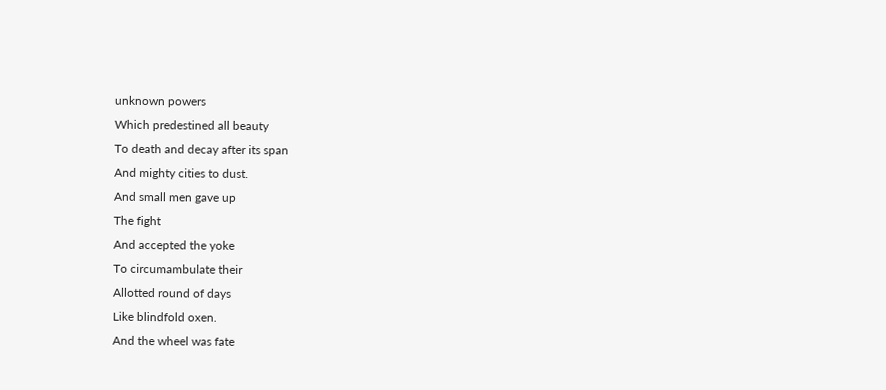unknown powers
Which predestined all beauty
To death and decay after its span
And mighty cities to dust.
And small men gave up
The fight
And accepted the yoke
To circumambulate their
Allotted round of days
Like blindfold oxen.
And the wheel was fate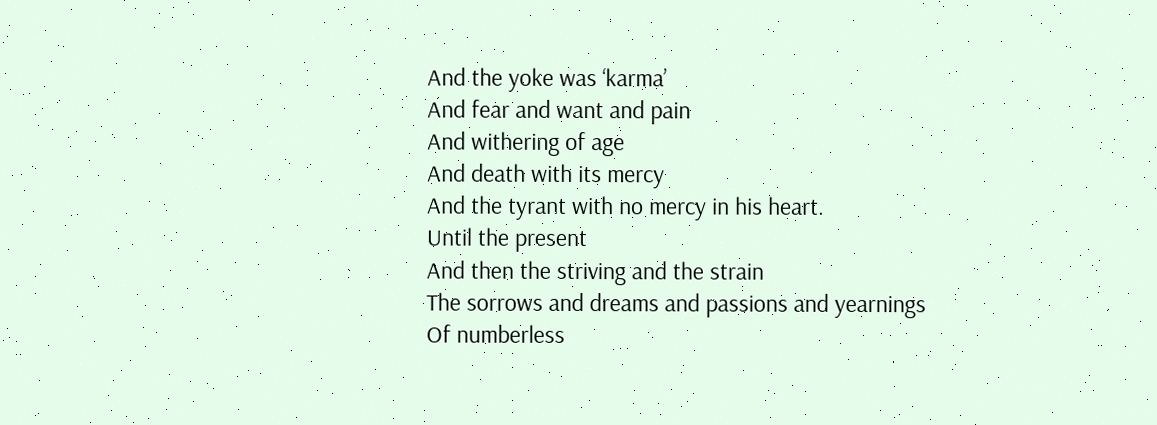And the yoke was ‘karma’
And fear and want and pain
And withering of age
And death with its mercy
And the tyrant with no mercy in his heart.
Until the present
And then the striving and the strain
The sorrows and dreams and passions and yearnings
Of numberless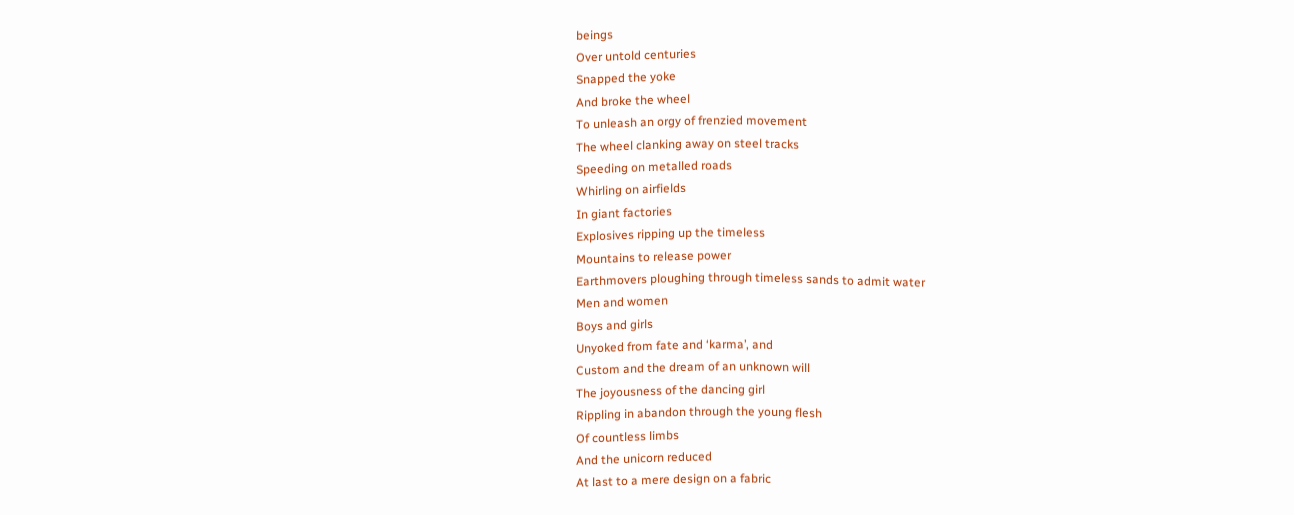beings
Over untold centuries
Snapped the yoke
And broke the wheel
To unleash an orgy of frenzied movement
The wheel clanking away on steel tracks
Speeding on metalled roads
Whirling on airfields
In giant factories
Explosives ripping up the timeless
Mountains to release power
Earthmovers ploughing through timeless sands to admit water
Men and women
Boys and girls
Unyoked from fate and ‘karma’, and
Custom and the dream of an unknown will
The joyousness of the dancing girl
Rippling in abandon through the young flesh
Of countless limbs
And the unicorn reduced
At last to a mere design on a fabric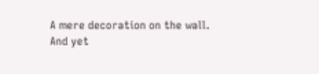A mere decoration on the wall.
And yet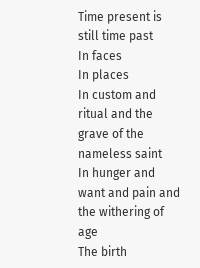Time present is still time past
In faces
In places
In custom and ritual and the grave of the nameless saint
In hunger and want and pain and the withering of age
The birth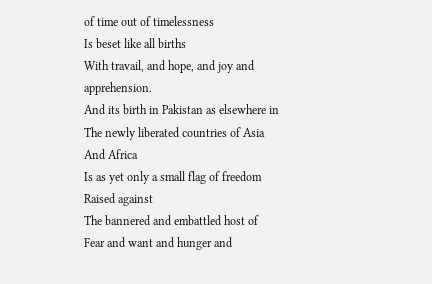of time out of timelessness
Is beset like all births
With travail, and hope, and joy and apprehension.
And its birth in Pakistan as elsewhere in
The newly liberated countries of Asia
And Africa
Is as yet only a small flag of freedom
Raised against
The bannered and embattled host of
Fear and want and hunger and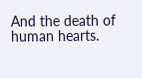And the death of human hearts.